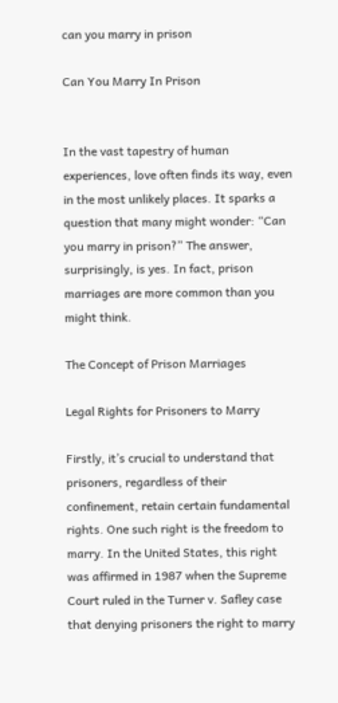can you marry in prison

Can You Marry In Prison


In the vast tapestry of human experiences, love often finds its way, even in the most unlikely places. It sparks a question that many might wonder: “Can you marry in prison?” The answer, surprisingly, is yes. In fact, prison marriages are more common than you might think.

The Concept of Prison Marriages

Legal Rights for Prisoners to Marry

Firstly, it’s crucial to understand that prisoners, regardless of their confinement, retain certain fundamental rights. One such right is the freedom to marry. In the United States, this right was affirmed in 1987 when the Supreme Court ruled in the Turner v. Safley case that denying prisoners the right to marry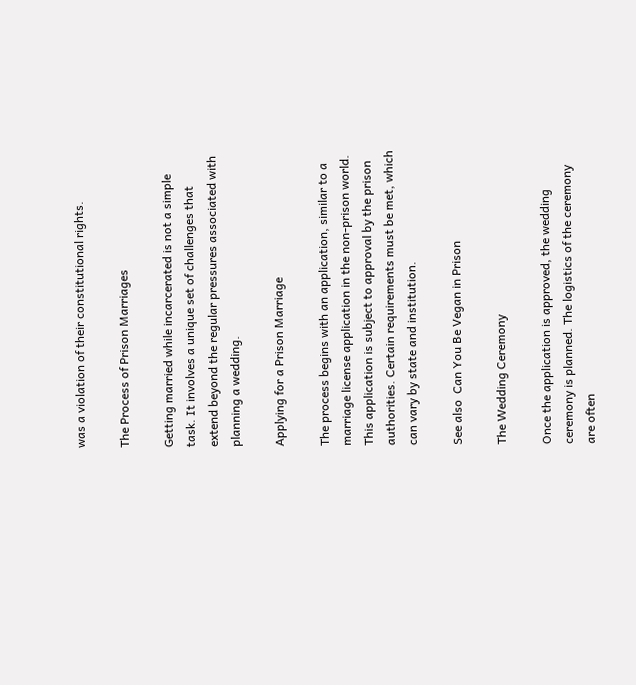was a violation of their constitutional rights.

The Process of Prison Marriages

Getting married while incarcerated is not a simple task. It involves a unique set of challenges that extend beyond the regular pressures associated with planning a wedding.

Applying for a Prison Marriage

The process begins with an application, similar to a marriage license application in the non-prison world. This application is subject to approval by the prison authorities. Certain requirements must be met, which can vary by state and institution.

See also  Can You Be Vegan in Prison

The Wedding Ceremony

Once the application is approved, the wedding ceremony is planned. The logistics of the ceremony are often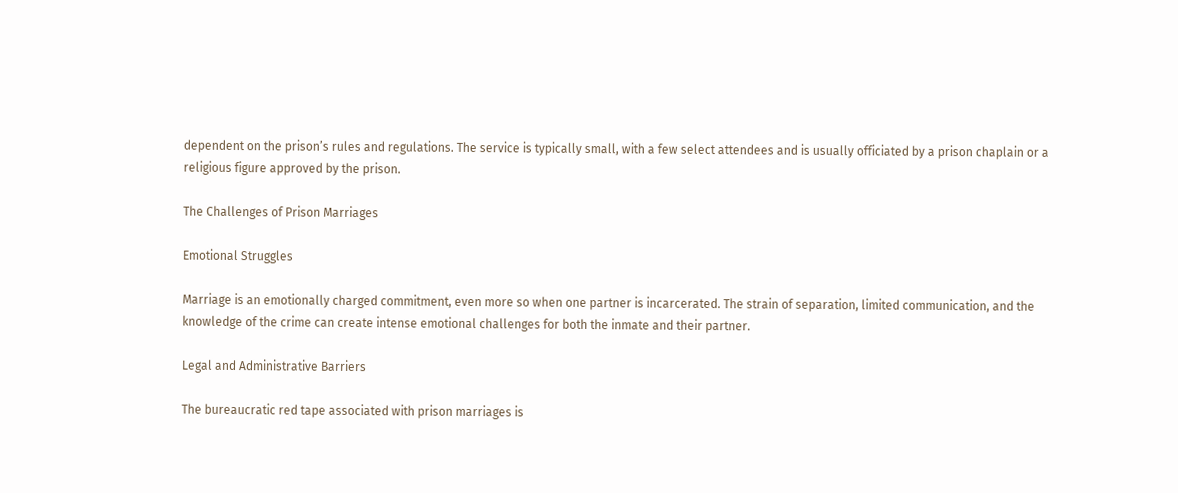dependent on the prison’s rules and regulations. The service is typically small, with a few select attendees and is usually officiated by a prison chaplain or a religious figure approved by the prison.

The Challenges of Prison Marriages

Emotional Struggles

Marriage is an emotionally charged commitment, even more so when one partner is incarcerated. The strain of separation, limited communication, and the knowledge of the crime can create intense emotional challenges for both the inmate and their partner.

Legal and Administrative Barriers

The bureaucratic red tape associated with prison marriages is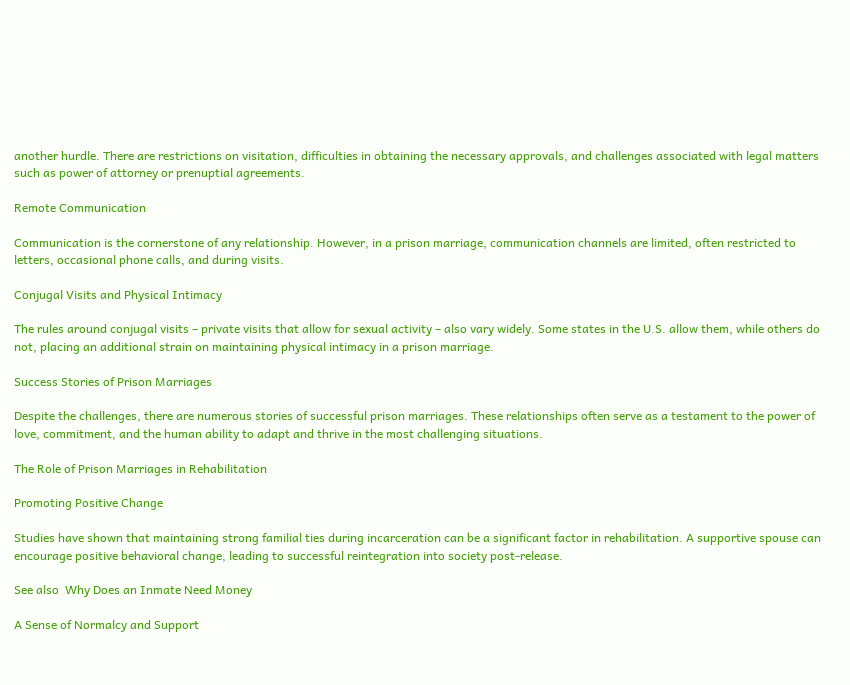another hurdle. There are restrictions on visitation, difficulties in obtaining the necessary approvals, and challenges associated with legal matters such as power of attorney or prenuptial agreements.

Remote Communication

Communication is the cornerstone of any relationship. However, in a prison marriage, communication channels are limited, often restricted to letters, occasional phone calls, and during visits.

Conjugal Visits and Physical Intimacy

The rules around conjugal visits – private visits that allow for sexual activity – also vary widely. Some states in the U.S. allow them, while others do not, placing an additional strain on maintaining physical intimacy in a prison marriage.

Success Stories of Prison Marriages

Despite the challenges, there are numerous stories of successful prison marriages. These relationships often serve as a testament to the power of love, commitment, and the human ability to adapt and thrive in the most challenging situations.

The Role of Prison Marriages in Rehabilitation

Promoting Positive Change

Studies have shown that maintaining strong familial ties during incarceration can be a significant factor in rehabilitation. A supportive spouse can encourage positive behavioral change, leading to successful reintegration into society post-release.

See also  Why Does an Inmate Need Money

A Sense of Normalcy and Support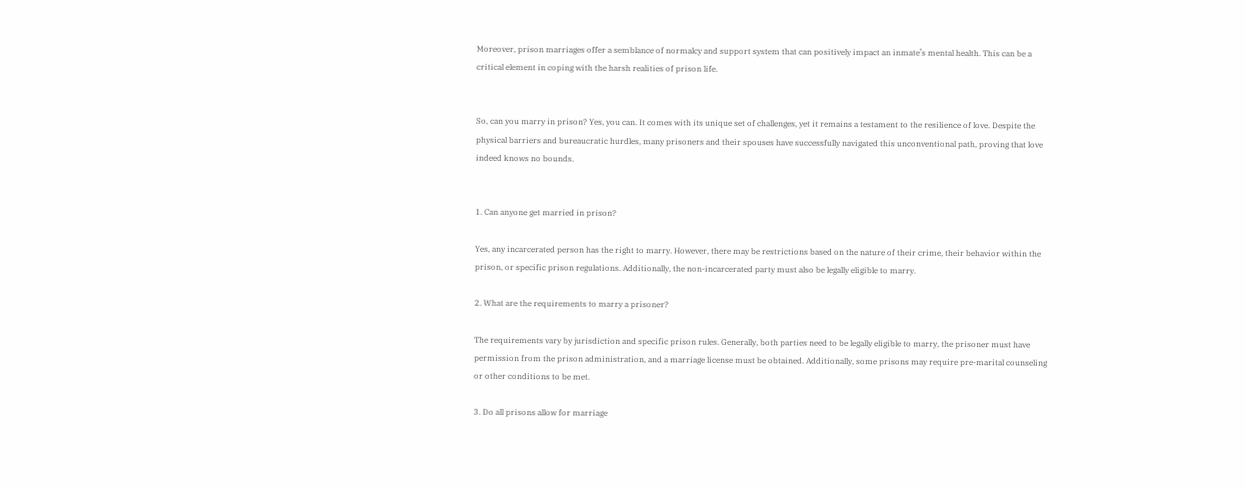Moreover, prison marriages offer a semblance of normalcy and support system that can positively impact an inmate’s mental health. This can be a critical element in coping with the harsh realities of prison life.


So, can you marry in prison? Yes, you can. It comes with its unique set of challenges, yet it remains a testament to the resilience of love. Despite the physical barriers and bureaucratic hurdles, many prisoners and their spouses have successfully navigated this unconventional path, proving that love indeed knows no bounds.


1. Can anyone get married in prison?

Yes, any incarcerated person has the right to marry. However, there may be restrictions based on the nature of their crime, their behavior within the prison, or specific prison regulations. Additionally, the non-incarcerated party must also be legally eligible to marry.

2. What are the requirements to marry a prisoner?

The requirements vary by jurisdiction and specific prison rules. Generally, both parties need to be legally eligible to marry, the prisoner must have permission from the prison administration, and a marriage license must be obtained. Additionally, some prisons may require pre-marital counseling or other conditions to be met.

3. Do all prisons allow for marriage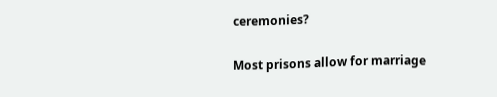ceremonies?

Most prisons allow for marriage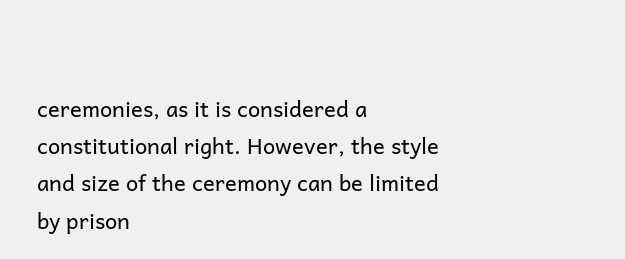ceremonies, as it is considered a constitutional right. However, the style and size of the ceremony can be limited by prison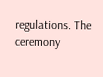regulations. The ceremony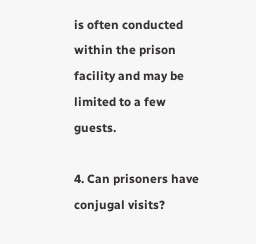is often conducted within the prison facility and may be limited to a few guests.

4. Can prisoners have conjugal visits?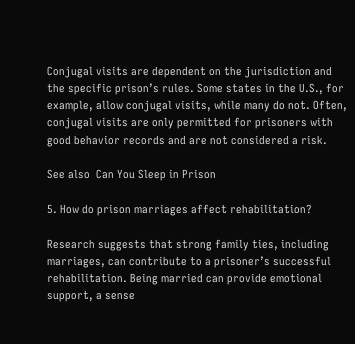Conjugal visits are dependent on the jurisdiction and the specific prison’s rules. Some states in the U.S., for example, allow conjugal visits, while many do not. Often, conjugal visits are only permitted for prisoners with good behavior records and are not considered a risk.

See also  Can You Sleep in Prison

5. How do prison marriages affect rehabilitation?

Research suggests that strong family ties, including marriages, can contribute to a prisoner’s successful rehabilitation. Being married can provide emotional support, a sense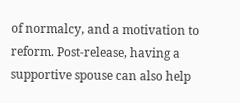of normalcy, and a motivation to reform. Post-release, having a supportive spouse can also help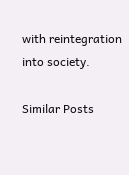with reintegration into society.

Similar Posts